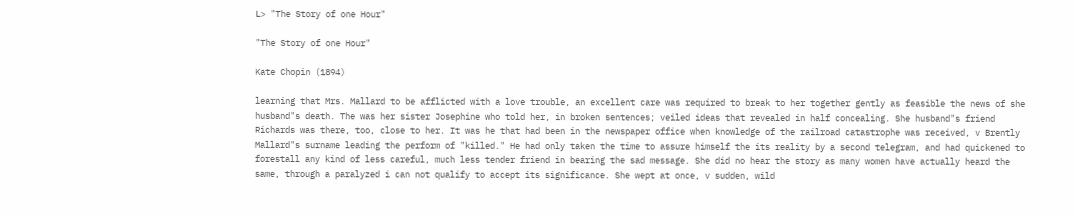L> "The Story of one Hour"

"The Story of one Hour"

Kate Chopin (1894)

learning that Mrs. Mallard to be afflicted with a love trouble, an excellent care was required to break to her together gently as feasible the news of she husband"s death. The was her sister Josephine who told her, in broken sentences; veiled ideas that revealed in half concealing. She husband"s friend Richards was there, too, close to her. It was he that had been in the newspaper office when knowledge of the railroad catastrophe was received, v Brently Mallard"s surname leading the perform of "killed." He had only taken the time to assure himself the its reality by a second telegram, and had quickened to forestall any kind of less careful, much less tender friend in bearing the sad message. She did no hear the story as many women have actually heard the same, through a paralyzed i can not qualify to accept its significance. She wept at once, v sudden, wild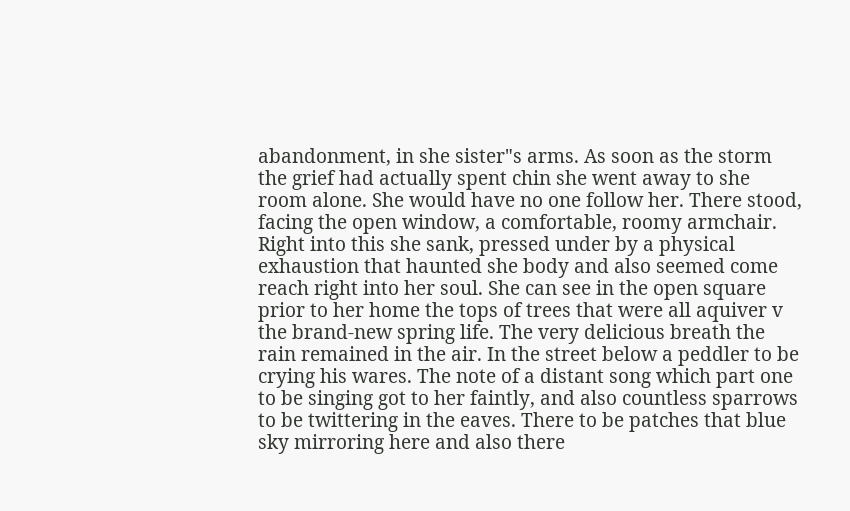abandonment, in she sister"s arms. As soon as the storm the grief had actually spent chin she went away to she room alone. She would have no one follow her. There stood, facing the open window, a comfortable, roomy armchair. Right into this she sank, pressed under by a physical exhaustion that haunted she body and also seemed come reach right into her soul. She can see in the open square prior to her home the tops of trees that were all aquiver v the brand-new spring life. The very delicious breath the rain remained in the air. In the street below a peddler to be crying his wares. The note of a distant song which part one to be singing got to her faintly, and also countless sparrows to be twittering in the eaves. There to be patches that blue sky mirroring here and also there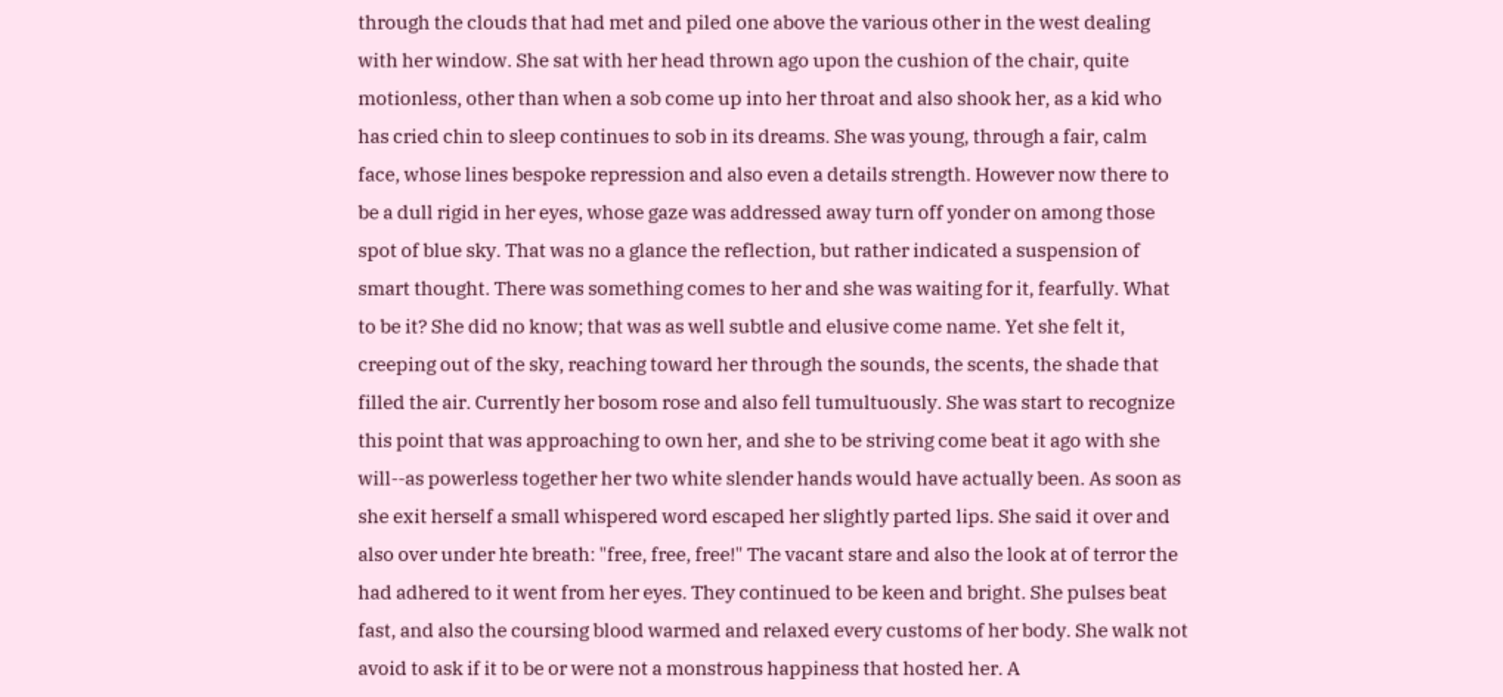through the clouds that had met and piled one above the various other in the west dealing with her window. She sat with her head thrown ago upon the cushion of the chair, quite motionless, other than when a sob come up into her throat and also shook her, as a kid who has cried chin to sleep continues to sob in its dreams. She was young, through a fair, calm face, whose lines bespoke repression and also even a details strength. However now there to be a dull rigid in her eyes, whose gaze was addressed away turn off yonder on among those spot of blue sky. That was no a glance the reflection, but rather indicated a suspension of smart thought. There was something comes to her and she was waiting for it, fearfully. What to be it? She did no know; that was as well subtle and elusive come name. Yet she felt it, creeping out of the sky, reaching toward her through the sounds, the scents, the shade that filled the air. Currently her bosom rose and also fell tumultuously. She was start to recognize this point that was approaching to own her, and she to be striving come beat it ago with she will--as powerless together her two white slender hands would have actually been. As soon as she exit herself a small whispered word escaped her slightly parted lips. She said it over and also over under hte breath: "free, free, free!" The vacant stare and also the look at of terror the had adhered to it went from her eyes. They continued to be keen and bright. She pulses beat fast, and also the coursing blood warmed and relaxed every customs of her body. She walk not avoid to ask if it to be or were not a monstrous happiness that hosted her. A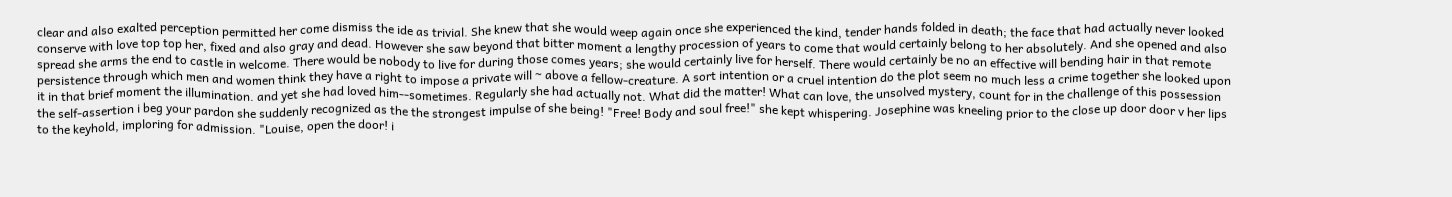clear and also exalted perception permitted her come dismiss the ide as trivial. She knew that she would weep again once she experienced the kind, tender hands folded in death; the face that had actually never looked conserve with love top top her, fixed and also gray and dead. However she saw beyond that bitter moment a lengthy procession of years to come that would certainly belong to her absolutely. And she opened and also spread she arms the end to castle in welcome. There would be nobody to live for during those comes years; she would certainly live for herself. There would certainly be no an effective will bending hair in that remote persistence through which men and women think they have a right to impose a private will ~ above a fellow-creature. A sort intention or a cruel intention do the plot seem no much less a crime together she looked upon it in that brief moment the illumination. and yet she had loved him--sometimes. Regularly she had actually not. What did the matter! What can love, the unsolved mystery, count for in the challenge of this possession the self-assertion i beg your pardon she suddenly recognized as the the strongest impulse of she being! "Free! Body and soul free!" she kept whispering. Josephine was kneeling prior to the close up door door v her lips to the keyhold, imploring for admission. "Louise, open the door! i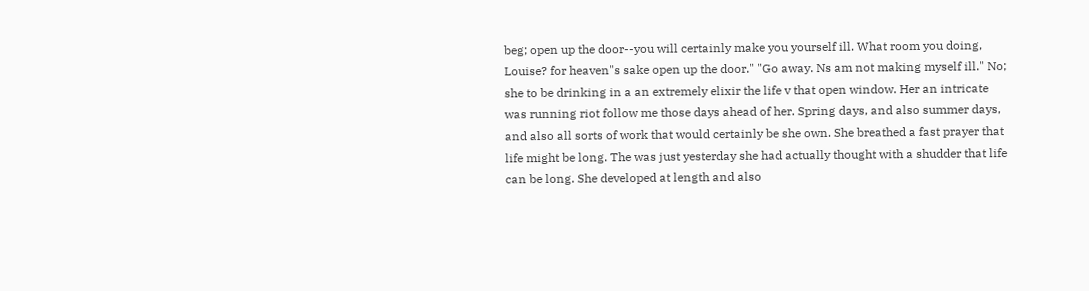beg; open up the door--you will certainly make you yourself ill. What room you doing, Louise? for heaven"s sake open up the door." "Go away. Ns am not making myself ill." No; she to be drinking in a an extremely elixir the life v that open window. Her an intricate was running riot follow me those days ahead of her. Spring days, and also summer days, and also all sorts of work that would certainly be she own. She breathed a fast prayer that life might be long. The was just yesterday she had actually thought with a shudder that life can be long. She developed at length and also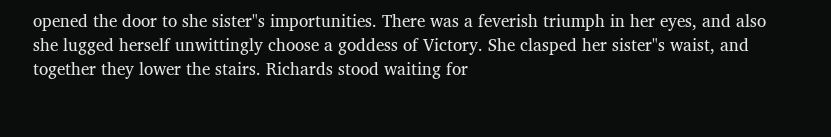opened the door to she sister"s importunities. There was a feverish triumph in her eyes, and also she lugged herself unwittingly choose a goddess of Victory. She clasped her sister"s waist, and together they lower the stairs. Richards stood waiting for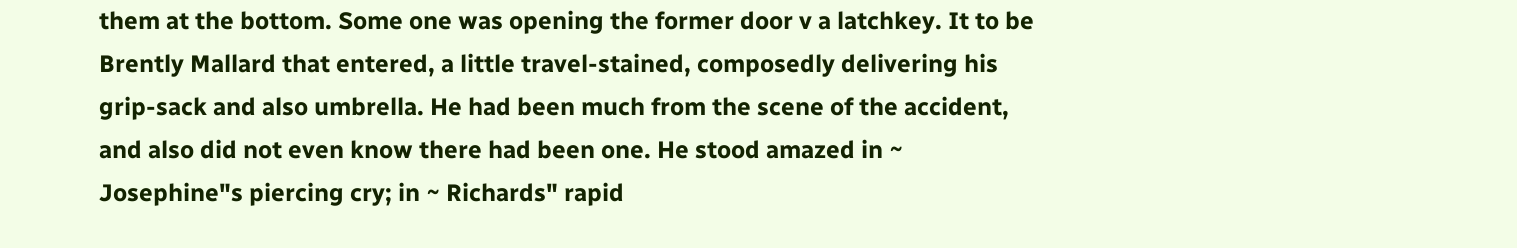them at the bottom. Some one was opening the former door v a latchkey. It to be Brently Mallard that entered, a little travel-stained, composedly delivering his grip-sack and also umbrella. He had been much from the scene of the accident, and also did not even know there had been one. He stood amazed in ~ Josephine"s piercing cry; in ~ Richards" rapid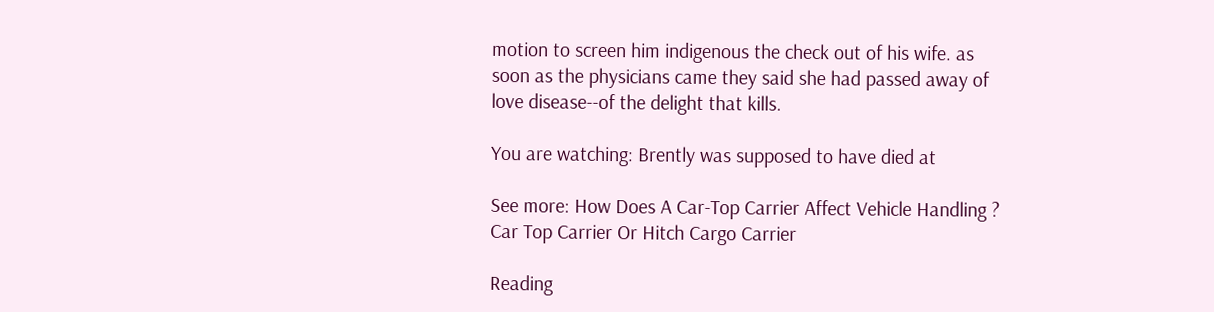motion to screen him indigenous the check out of his wife. as soon as the physicians came they said she had passed away of love disease--of the delight that kills.

You are watching: Brently was supposed to have died at

See more: How Does A Car-Top Carrier Affect Vehicle Handling ? Car Top Carrier Or Hitch Cargo Carrier

Reading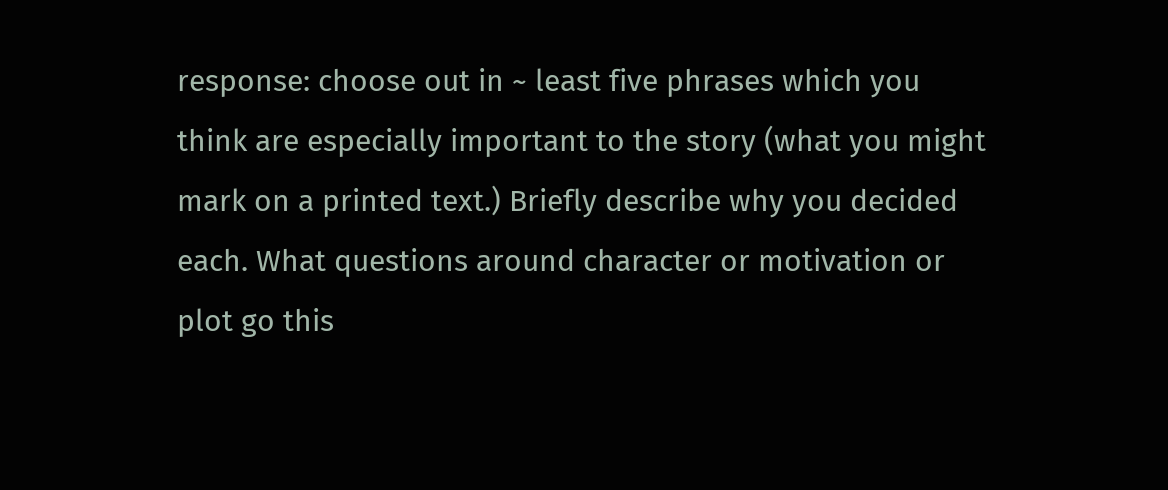response: choose out in ~ least five phrases which you think are especially important to the story (what you might mark on a printed text.) Briefly describe why you decided each. What questions around character or motivation or plot go this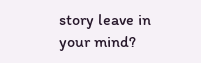story leave in your mind?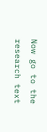Now go to the research text